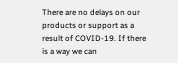There are no delays on our products or support as a result of COVID-19. If there is a way we can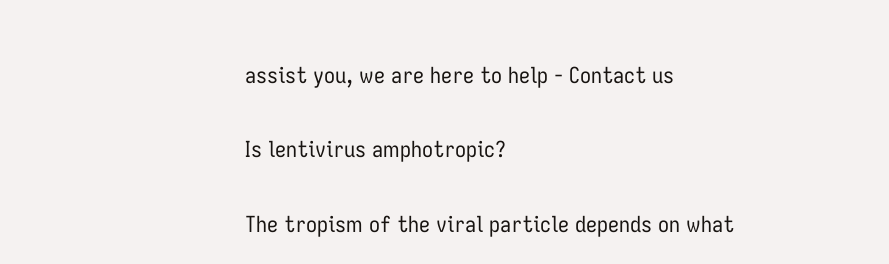assist you, we are here to help - Contact us

Is lentivirus amphotropic?

The tropism of the viral particle depends on what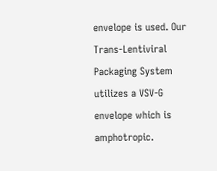envelope is used. Our Trans-Lentiviral Packaging System utilizes a VSV-G envelope which is amphotropic.